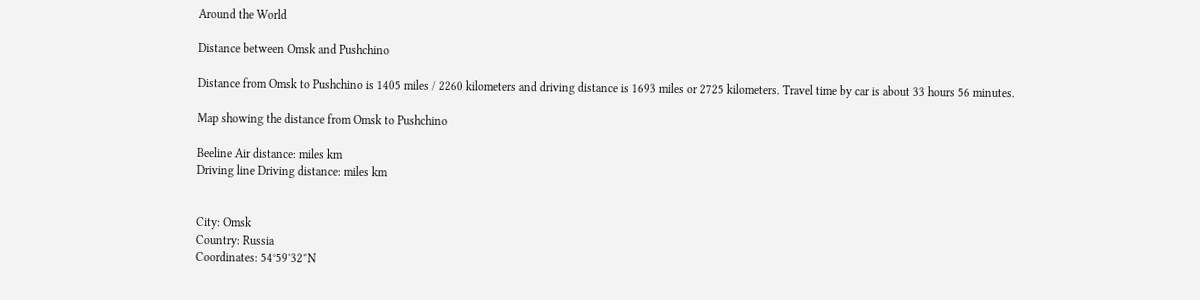Around the World

Distance between Omsk and Pushchino

Distance from Omsk to Pushchino is 1405 miles / 2260 kilometers and driving distance is 1693 miles or 2725 kilometers. Travel time by car is about 33 hours 56 minutes.

Map showing the distance from Omsk to Pushchino

Beeline Air distance: miles km
Driving line Driving distance: miles km


City: Omsk
Country: Russia
Coordinates: 54°59′32″N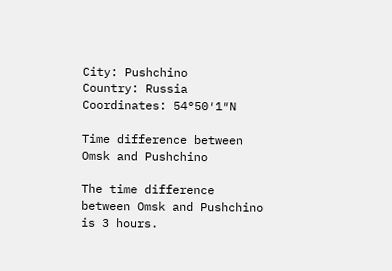City: Pushchino
Country: Russia
Coordinates: 54°50′1″N

Time difference between Omsk and Pushchino

The time difference between Omsk and Pushchino is 3 hours.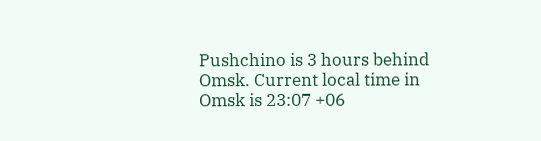Pushchino is 3 hours behind Omsk. Current local time in Omsk is 23:07 +06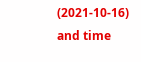(2021-10-16) and time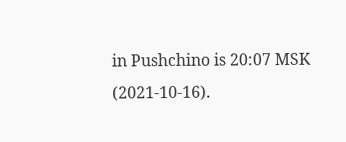in Pushchino is 20:07 MSK (2021-10-16).